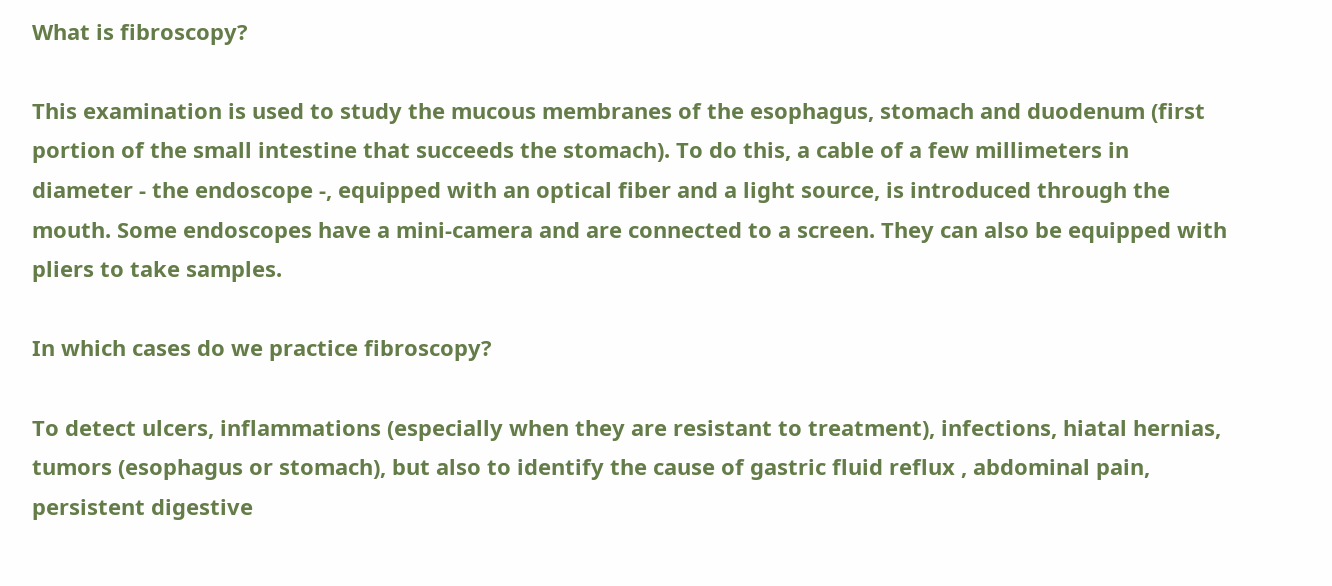What is fibroscopy?

This examination is used to study the mucous membranes of the esophagus, stomach and duodenum (first portion of the small intestine that succeeds the stomach). To do this, a cable of a few millimeters in diameter - the endoscope -, equipped with an optical fiber and a light source, is introduced through the mouth. Some endoscopes have a mini-camera and are connected to a screen. They can also be equipped with pliers to take samples.

In which cases do we practice fibroscopy?

To detect ulcers, inflammations (especially when they are resistant to treatment), infections, hiatal hernias, tumors (esophagus or stomach), but also to identify the cause of gastric fluid reflux , abdominal pain, persistent digestive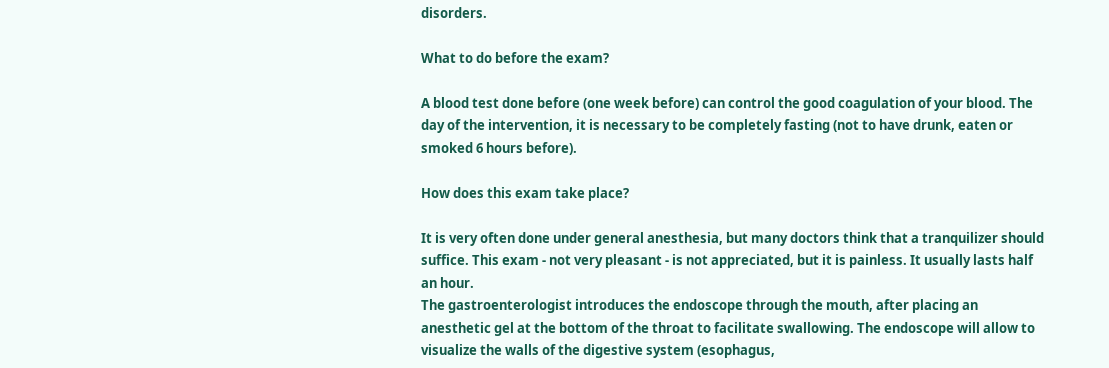disorders.

What to do before the exam?

A blood test done before (one week before) can control the good coagulation of your blood. The day of the intervention, it is necessary to be completely fasting (not to have drunk, eaten or smoked 6 hours before).

How does this exam take place?

It is very often done under general anesthesia, but many doctors think that a tranquilizer should suffice. This exam - not very pleasant - is not appreciated, but it is painless. It usually lasts half an hour.
The gastroenterologist introduces the endoscope through the mouth, after placing an anesthetic gel at the bottom of the throat to facilitate swallowing. The endoscope will allow to visualize the walls of the digestive system (esophagus,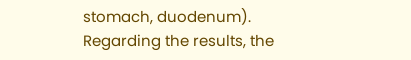stomach, duodenum).
Regarding the results, the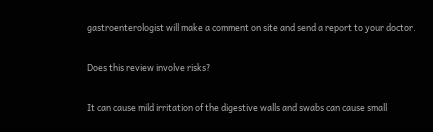gastroenterologist will make a comment on site and send a report to your doctor.

Does this review involve risks?

It can cause mild irritation of the digestive walls and swabs can cause small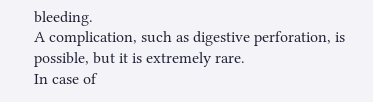bleeding.
A complication, such as digestive perforation, is possible, but it is extremely rare.
In case of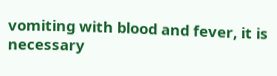vomiting with blood and fever, it is necessary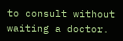to consult without waiting a doctor.